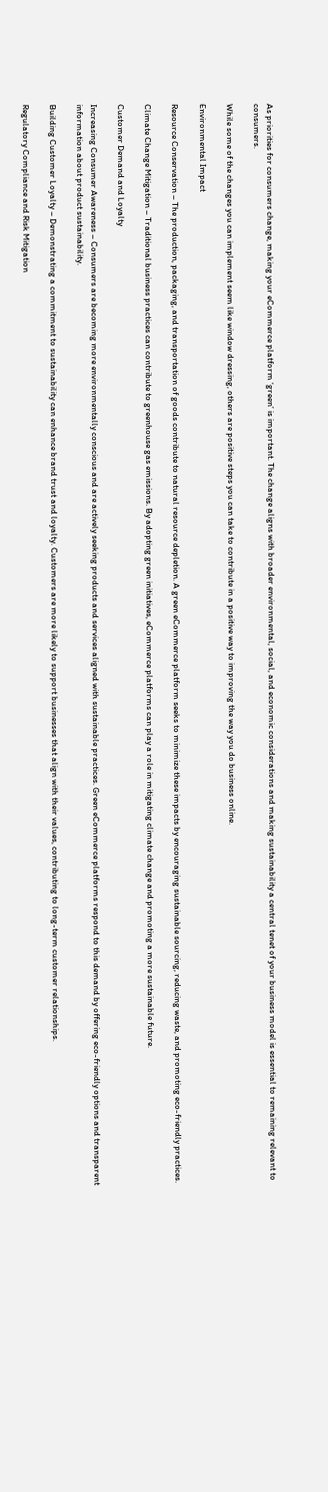As priorities for consumers change, making your eCommerce platform ‘green’ is important. The change aligns with broader environmental, social, and economic considerations and making sustainability a central tenet of your business model is essential to remaining relevant to consumers.

While some of the changes you can implement seem like window dressing, others are positive steps you can take to contribute in a positive way to improving the way you do business online.

Environmental Impact

Resource Conservation – The production, packaging, and transportation of goods contribute to natural resource depletion. A green eCommerce platform seeks to minimize these impacts by encouraging sustainable sourcing, reducing waste, and promoting eco-friendly practices.

Climate Change Mitigation – Traditional business practices can contribute to greenhouse gas emissions. By adopting green initiatives, eCommerce platforms can play a role in mitigating climate change and promoting a more sustainable future.

Customer Demand and Loyalty

Increasing Consumer Awareness – Consumers are becoming more environmentally conscious and are actively seeking products and services aligned with sustainable practices. Green eCommerce platforms respond to this demand by offering eco-friendly options and transparent information about product sustainability.

Building Customer Loyalty – Demonstrating a commitment to sustainability can enhance brand trust and loyalty. Customers are more likely to support businesses that align with their values, contributing to long-term customer relationships.

Regulatory Compliance and Risk Mitigation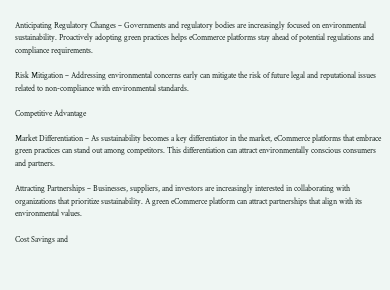Anticipating Regulatory Changes – Governments and regulatory bodies are increasingly focused on environmental sustainability. Proactively adopting green practices helps eCommerce platforms stay ahead of potential regulations and compliance requirements.

Risk Mitigation – Addressing environmental concerns early can mitigate the risk of future legal and reputational issues related to non-compliance with environmental standards.

Competitive Advantage

Market Differentiation – As sustainability becomes a key differentiator in the market, eCommerce platforms that embrace green practices can stand out among competitors. This differentiation can attract environmentally conscious consumers and partners.

Attracting Partnerships – Businesses, suppliers, and investors are increasingly interested in collaborating with organizations that prioritize sustainability. A green eCommerce platform can attract partnerships that align with its environmental values.

Cost Savings and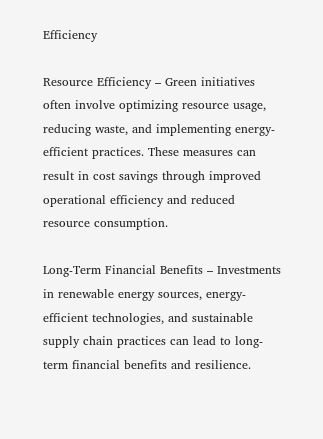Efficiency

Resource Efficiency – Green initiatives often involve optimizing resource usage, reducing waste, and implementing energy-efficient practices. These measures can result in cost savings through improved operational efficiency and reduced resource consumption.

Long-Term Financial Benefits – Investments in renewable energy sources, energy-efficient technologies, and sustainable supply chain practices can lead to long-term financial benefits and resilience.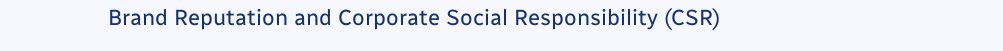Brand Reputation and Corporate Social Responsibility (CSR)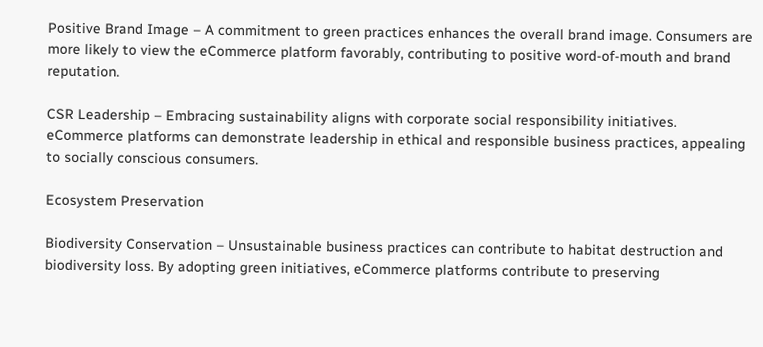Positive Brand Image – A commitment to green practices enhances the overall brand image. Consumers are more likely to view the eCommerce platform favorably, contributing to positive word-of-mouth and brand reputation.

CSR Leadership – Embracing sustainability aligns with corporate social responsibility initiatives. eCommerce platforms can demonstrate leadership in ethical and responsible business practices, appealing to socially conscious consumers.

Ecosystem Preservation

Biodiversity Conservation – Unsustainable business practices can contribute to habitat destruction and biodiversity loss. By adopting green initiatives, eCommerce platforms contribute to preserving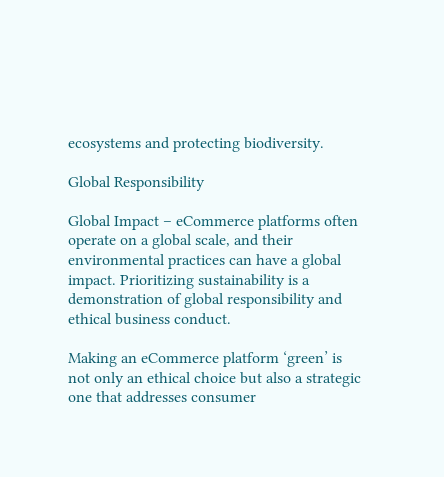ecosystems and protecting biodiversity.

Global Responsibility

Global Impact – eCommerce platforms often operate on a global scale, and their environmental practices can have a global impact. Prioritizing sustainability is a demonstration of global responsibility and ethical business conduct.

Making an eCommerce platform ‘green’ is not only an ethical choice but also a strategic one that addresses consumer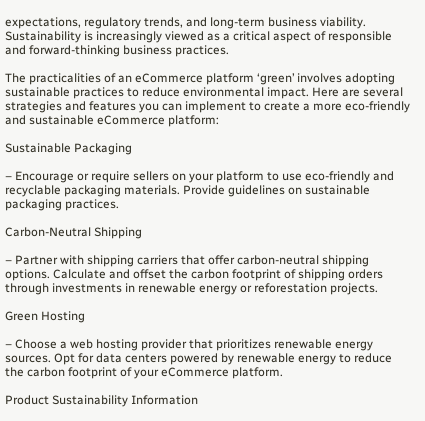expectations, regulatory trends, and long-term business viability. Sustainability is increasingly viewed as a critical aspect of responsible and forward-thinking business practices.

The practicalities of an eCommerce platform ‘green’ involves adopting sustainable practices to reduce environmental impact. Here are several strategies and features you can implement to create a more eco-friendly and sustainable eCommerce platform:

Sustainable Packaging

– Encourage or require sellers on your platform to use eco-friendly and recyclable packaging materials. Provide guidelines on sustainable packaging practices.

Carbon-Neutral Shipping

– Partner with shipping carriers that offer carbon-neutral shipping options. Calculate and offset the carbon footprint of shipping orders through investments in renewable energy or reforestation projects.

Green Hosting

– Choose a web hosting provider that prioritizes renewable energy sources. Opt for data centers powered by renewable energy to reduce the carbon footprint of your eCommerce platform.

Product Sustainability Information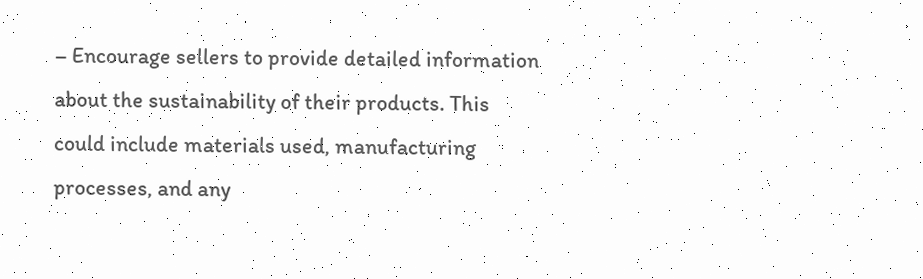– Encourage sellers to provide detailed information about the sustainability of their products. This could include materials used, manufacturing processes, and any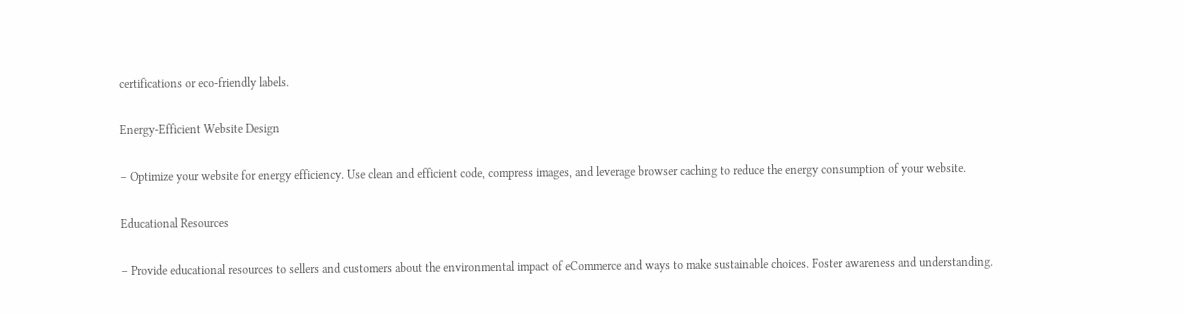certifications or eco-friendly labels.

Energy-Efficient Website Design

– Optimize your website for energy efficiency. Use clean and efficient code, compress images, and leverage browser caching to reduce the energy consumption of your website.

Educational Resources

– Provide educational resources to sellers and customers about the environmental impact of eCommerce and ways to make sustainable choices. Foster awareness and understanding.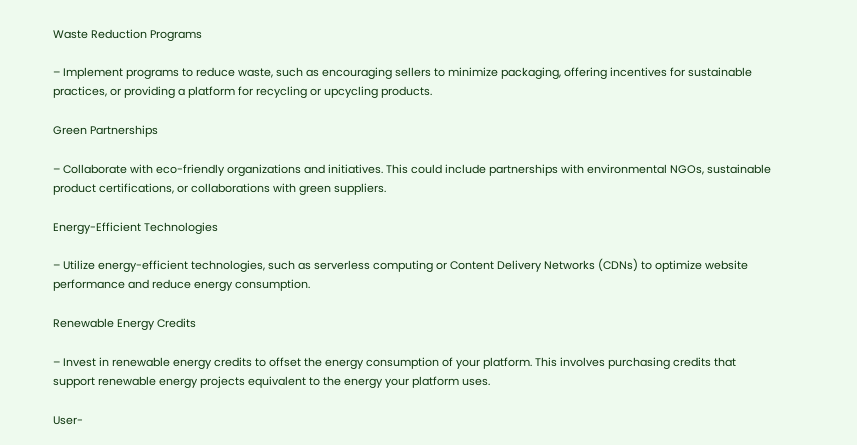Waste Reduction Programs

– Implement programs to reduce waste, such as encouraging sellers to minimize packaging, offering incentives for sustainable practices, or providing a platform for recycling or upcycling products.

Green Partnerships

– Collaborate with eco-friendly organizations and initiatives. This could include partnerships with environmental NGOs, sustainable product certifications, or collaborations with green suppliers.

Energy-Efficient Technologies

– Utilize energy-efficient technologies, such as serverless computing or Content Delivery Networks (CDNs) to optimize website performance and reduce energy consumption.

Renewable Energy Credits

– Invest in renewable energy credits to offset the energy consumption of your platform. This involves purchasing credits that support renewable energy projects equivalent to the energy your platform uses.

User-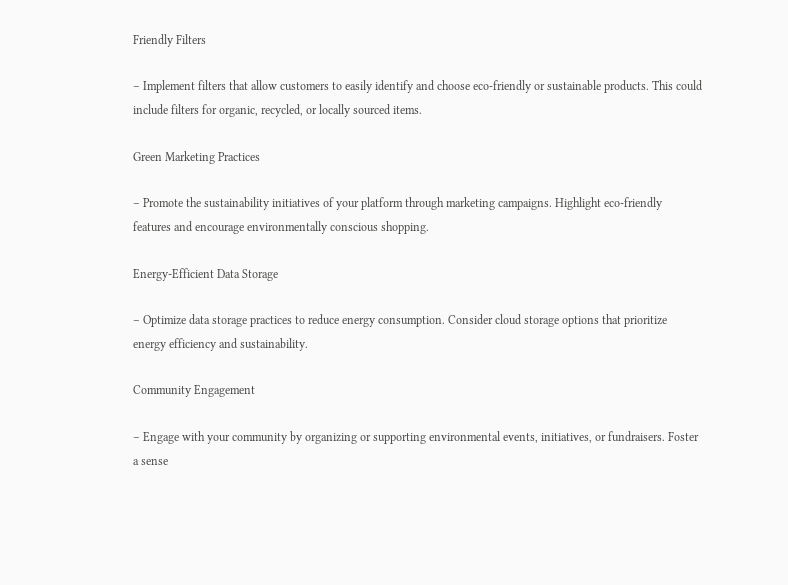Friendly Filters

– Implement filters that allow customers to easily identify and choose eco-friendly or sustainable products. This could include filters for organic, recycled, or locally sourced items.

Green Marketing Practices

– Promote the sustainability initiatives of your platform through marketing campaigns. Highlight eco-friendly features and encourage environmentally conscious shopping.

Energy-Efficient Data Storage

– Optimize data storage practices to reduce energy consumption. Consider cloud storage options that prioritize energy efficiency and sustainability.

Community Engagement

– Engage with your community by organizing or supporting environmental events, initiatives, or fundraisers. Foster a sense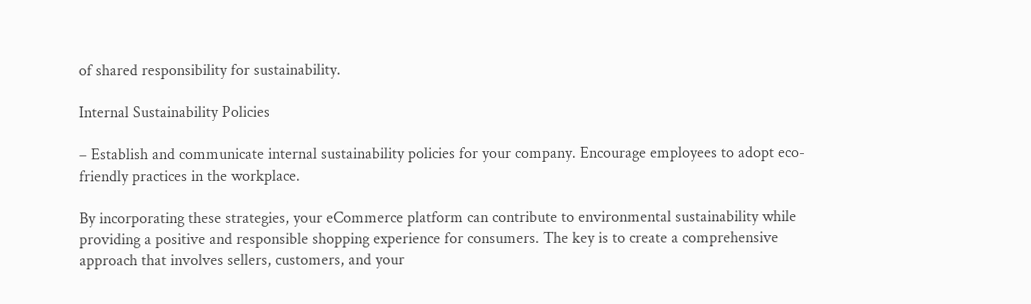of shared responsibility for sustainability.

Internal Sustainability Policies

– Establish and communicate internal sustainability policies for your company. Encourage employees to adopt eco-friendly practices in the workplace.

By incorporating these strategies, your eCommerce platform can contribute to environmental sustainability while providing a positive and responsible shopping experience for consumers. The key is to create a comprehensive approach that involves sellers, customers, and your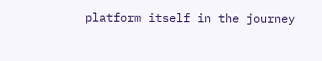platform itself in the journey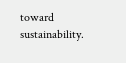toward sustainability.